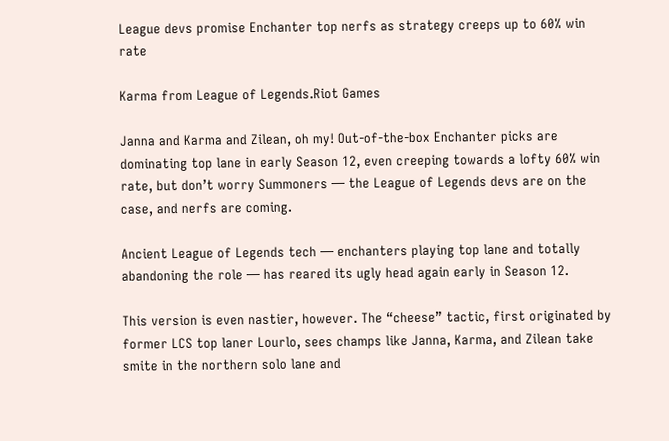League devs promise Enchanter top nerfs as strategy creeps up to 60% win rate

Karma from League of Legends.Riot Games

Janna and Karma and Zilean, oh my! Out-of-the-box Enchanter picks are dominating top lane in early Season 12, even creeping towards a lofty 60% win rate, but don’t worry Summoners — the League of Legends devs are on the case, and nerfs are coming.

Ancient League of Legends tech — enchanters playing top lane and totally abandoning the role — has reared its ugly head again early in Season 12.

This version is even nastier, however. The “cheese” tactic, first originated by former LCS top laner Lourlo, sees champs like Janna, Karma, and Zilean take smite in the northern solo lane and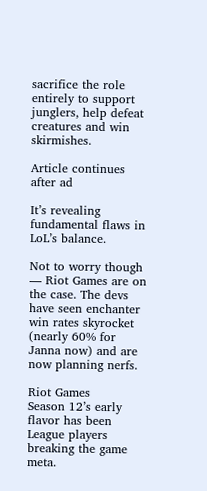sacrifice the role entirely to support junglers, help defeat creatures and win skirmishes.

Article continues after ad

It’s revealing fundamental flaws in LoL’s balance.

Not to worry though — Riot Games are on the case. The devs have seen enchanter win rates skyrocket (nearly 60% for Janna now) and are now planning nerfs.

Riot Games
Season 12’s early flavor has been League players breaking the game meta.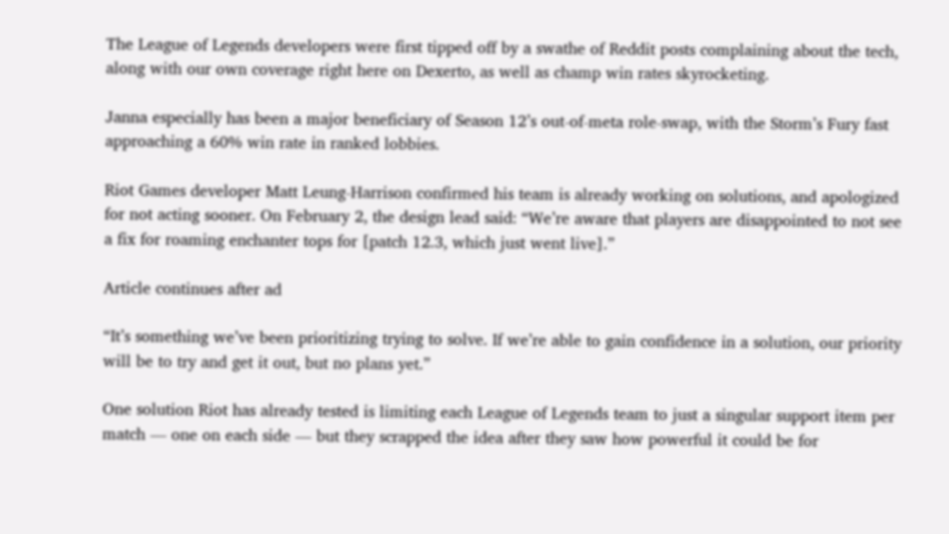The League of Legends developers were first tipped off by a swathe of Reddit posts complaining about the tech, along with our own coverage right here on Dexerto, as well as champ win rates skyrocketing.

Janna especially has been a major beneficiary of Season 12’s out-of-meta role-swap, with the Storm’s Fury fast approaching a 60% win rate in ranked lobbies.

Riot Games developer Matt Leung-Harrison confirmed his team is already working on solutions, and apologized for not acting sooner. On February 2, the design lead said: “We’re aware that players are disappointed to not see a fix for roaming enchanter tops for [patch 12.3, which just went live].”

Article continues after ad

“It’s something we’ve been prioritizing trying to solve. If we’re able to gain confidence in a solution, our priority will be to try and get it out, but no plans yet.”

One solution Riot has already tested is limiting each League of Legends team to just a singular support item per match — one on each side — but they scrapped the idea after they saw how powerful it could be for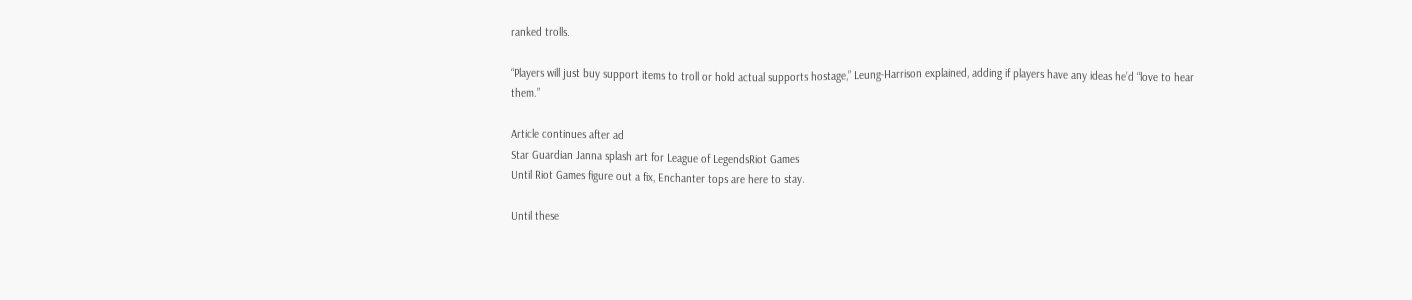ranked trolls.

“Players will just buy support items to troll or hold actual supports hostage,” Leung-Harrison explained, adding if players have any ideas he’d “love to hear them.”

Article continues after ad
Star Guardian Janna splash art for League of LegendsRiot Games
Until Riot Games figure out a fix, Enchanter tops are here to stay.

Until these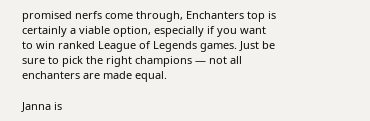promised nerfs come through, Enchanters top is certainly a viable option, especially if you want to win ranked League of Legends games. Just be sure to pick the right champions — not all enchanters are made equal.

Janna is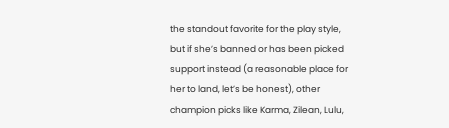the standout favorite for the play style, but if she’s banned or has been picked support instead (a reasonable place for her to land, let’s be honest), other champion picks like Karma, Zilean, Lulu,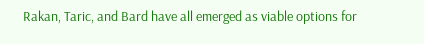Rakan, Taric, and Bard have all emerged as viable options for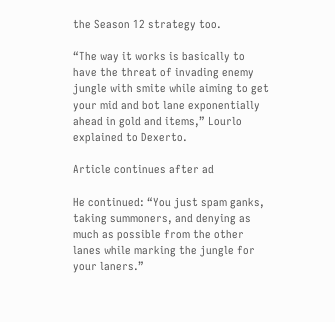the Season 12 strategy too.

“The way it works is basically to have the threat of invading enemy jungle with smite while aiming to get your mid and bot lane exponentially ahead in gold and items,” Lourlo explained to Dexerto.

Article continues after ad

He continued: “You just spam ganks, taking summoners, and denying as much as possible from the other lanes while marking the jungle for your laners.”